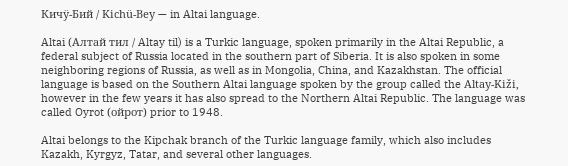Кичӱ-Бий / Kichü-Bey — in Altai language.

Altai (Алтай тил / Altay til) is a Turkic language, spoken primarily in the Altai Republic, a federal subject of Russia located in the southern part of Siberia. It is also spoken in some neighboring regions of Russia, as well as in Mongolia, China, and Kazakhstan. The official language is based on the Southern Altai language spoken by the group called the Altay-Kiži, however in the few years it has also spread to the Northern Altai Republic. The language was called Oyrot (ойрот) prior to 1948.

Altai belongs to the Kipchak branch of the Turkic language family, which also includes Kazakh, Kyrgyz, Tatar, and several other languages.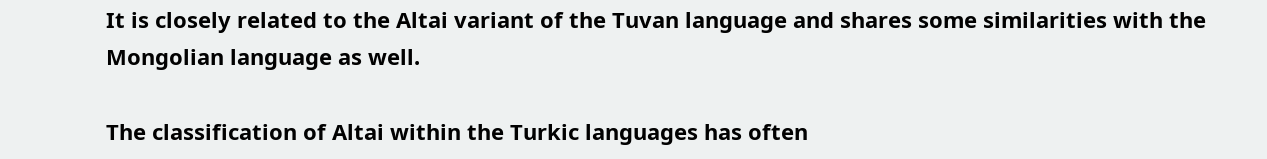It is closely related to the Altai variant of the Tuvan language and shares some similarities with the Mongolian language as well.

The classification of Altai within the Turkic languages has often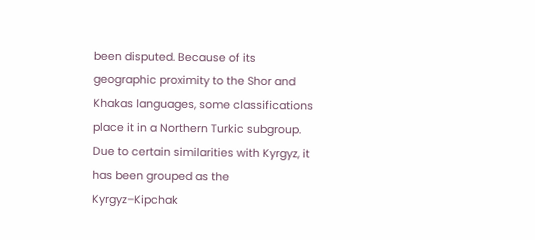been disputed. Because of its geographic proximity to the Shor and Khakas languages, some classifications place it in a Northern Turkic subgroup. Due to certain similarities with Kyrgyz, it has been grouped as the Kyrgyz–Kipchak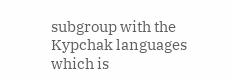subgroup with the Kypchak languages which is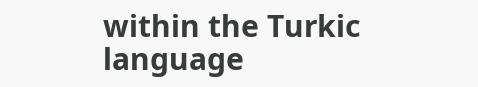within the Turkic language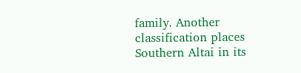family. Another classification places Southern Altai in its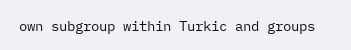own subgroup within Turkic and groups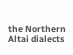the Northern Altai dialects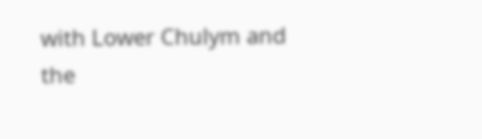with Lower Chulym and the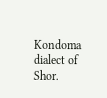Kondoma dialect of Shor.